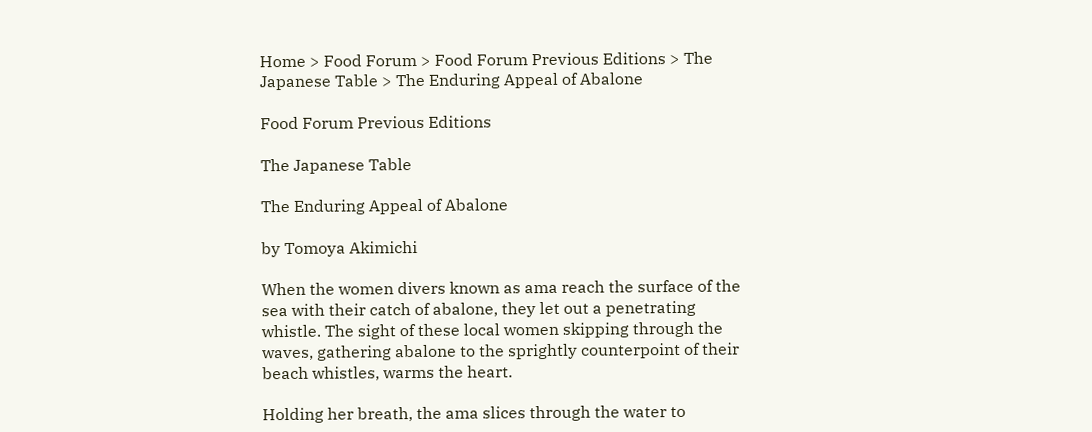Home > Food Forum > Food Forum Previous Editions > The Japanese Table > The Enduring Appeal of Abalone

Food Forum Previous Editions

The Japanese Table

The Enduring Appeal of Abalone

by Tomoya Akimichi

When the women divers known as ama reach the surface of the sea with their catch of abalone, they let out a penetrating whistle. The sight of these local women skipping through the waves, gathering abalone to the sprightly counterpoint of their beach whistles, warms the heart.

Holding her breath, the ama slices through the water to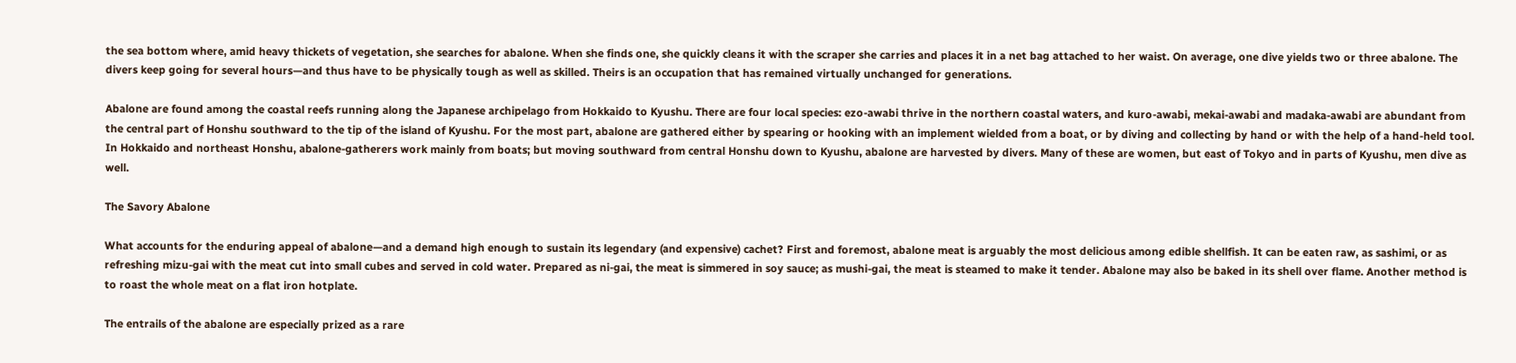the sea bottom where, amid heavy thickets of vegetation, she searches for abalone. When she finds one, she quickly cleans it with the scraper she carries and places it in a net bag attached to her waist. On average, one dive yields two or three abalone. The divers keep going for several hours—and thus have to be physically tough as well as skilled. Theirs is an occupation that has remained virtually unchanged for generations.

Abalone are found among the coastal reefs running along the Japanese archipelago from Hokkaido to Kyushu. There are four local species: ezo-awabi thrive in the northern coastal waters, and kuro-awabi, mekai-awabi and madaka-awabi are abundant from the central part of Honshu southward to the tip of the island of Kyushu. For the most part, abalone are gathered either by spearing or hooking with an implement wielded from a boat, or by diving and collecting by hand or with the help of a hand-held tool. In Hokkaido and northeast Honshu, abalone-gatherers work mainly from boats; but moving southward from central Honshu down to Kyushu, abalone are harvested by divers. Many of these are women, but east of Tokyo and in parts of Kyushu, men dive as well.

The Savory Abalone

What accounts for the enduring appeal of abalone—and a demand high enough to sustain its legendary (and expensive) cachet? First and foremost, abalone meat is arguably the most delicious among edible shellfish. It can be eaten raw, as sashimi, or as refreshing mizu-gai with the meat cut into small cubes and served in cold water. Prepared as ni-gai, the meat is simmered in soy sauce; as mushi-gai, the meat is steamed to make it tender. Abalone may also be baked in its shell over flame. Another method is to roast the whole meat on a flat iron hotplate.

The entrails of the abalone are especially prized as a rare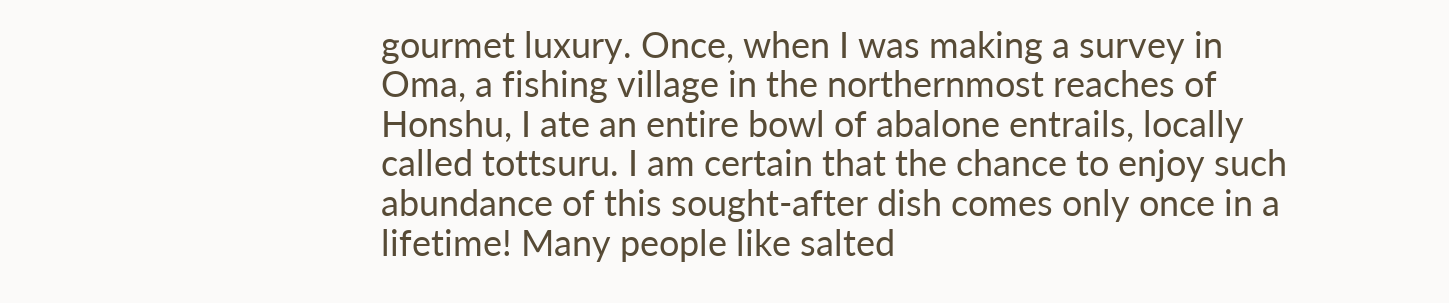gourmet luxury. Once, when I was making a survey in Oma, a fishing village in the northernmost reaches of Honshu, I ate an entire bowl of abalone entrails, locally called tottsuru. I am certain that the chance to enjoy such abundance of this sought-after dish comes only once in a lifetime! Many people like salted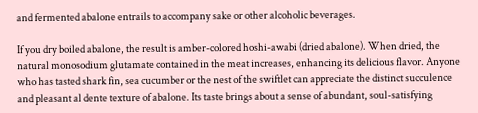and fermented abalone entrails to accompany sake or other alcoholic beverages.

If you dry boiled abalone, the result is amber-colored hoshi-awabi (dried abalone). When dried, the natural monosodium glutamate contained in the meat increases, enhancing its delicious flavor. Anyone who has tasted shark fin, sea cucumber or the nest of the swiftlet can appreciate the distinct succulence and pleasant al dente texture of abalone. Its taste brings about a sense of abundant, soul-satisfying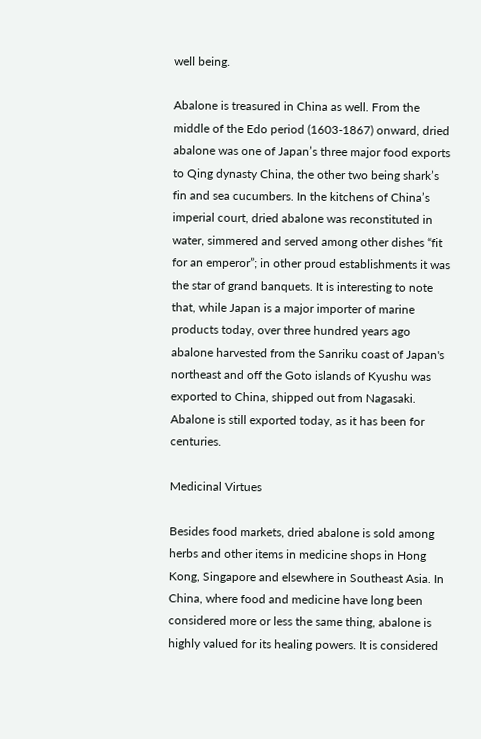well being.

Abalone is treasured in China as well. From the middle of the Edo period (1603-1867) onward, dried abalone was one of Japan’s three major food exports to Qing dynasty China, the other two being shark’s fin and sea cucumbers. In the kitchens of China’s imperial court, dried abalone was reconstituted in water, simmered and served among other dishes “fit for an emperor”; in other proud establishments it was the star of grand banquets. It is interesting to note that, while Japan is a major importer of marine products today, over three hundred years ago abalone harvested from the Sanriku coast of Japan's northeast and off the Goto islands of Kyushu was exported to China, shipped out from Nagasaki. Abalone is still exported today, as it has been for centuries.

Medicinal Virtues

Besides food markets, dried abalone is sold among herbs and other items in medicine shops in Hong Kong, Singapore and elsewhere in Southeast Asia. In China, where food and medicine have long been considered more or less the same thing, abalone is highly valued for its healing powers. It is considered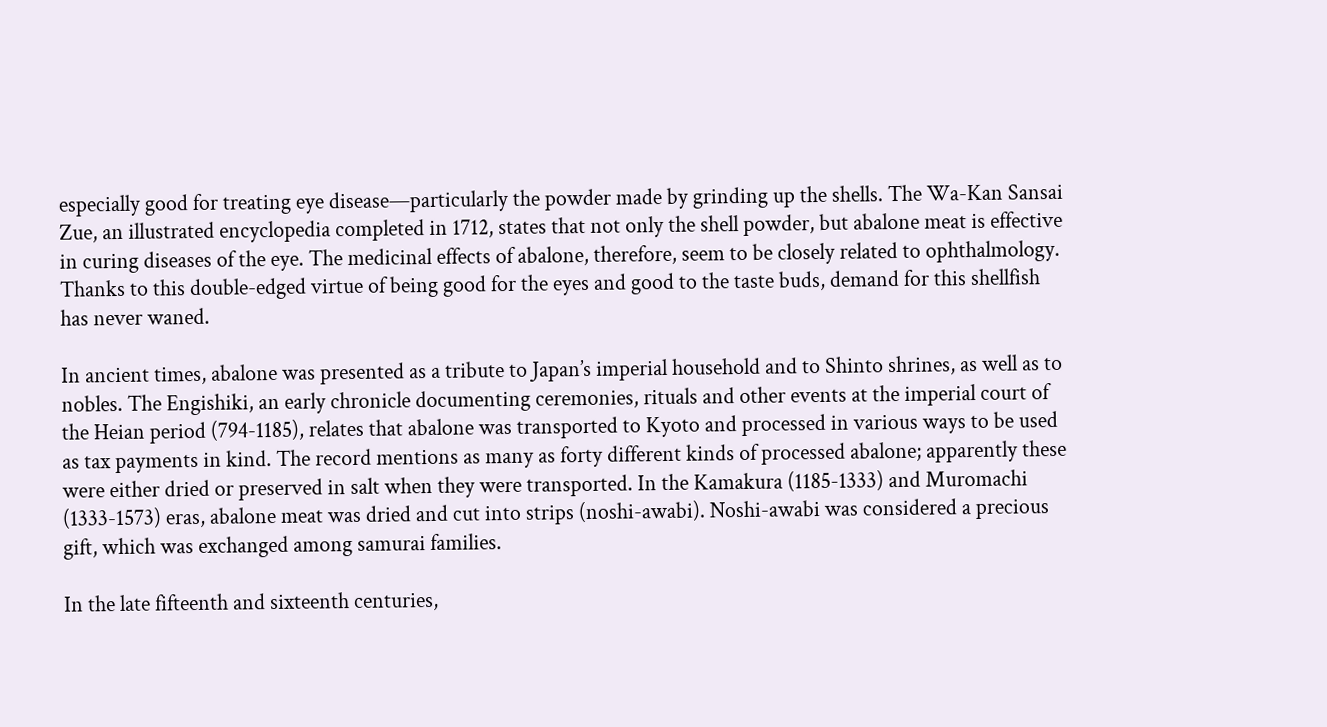especially good for treating eye disease—particularly the powder made by grinding up the shells. The Wa-Kan Sansai Zue, an illustrated encyclopedia completed in 1712, states that not only the shell powder, but abalone meat is effective in curing diseases of the eye. The medicinal effects of abalone, therefore, seem to be closely related to ophthalmology. Thanks to this double-edged virtue of being good for the eyes and good to the taste buds, demand for this shellfish has never waned.

In ancient times, abalone was presented as a tribute to Japan’s imperial household and to Shinto shrines, as well as to nobles. The Engishiki, an early chronicle documenting ceremonies, rituals and other events at the imperial court of the Heian period (794-1185), relates that abalone was transported to Kyoto and processed in various ways to be used as tax payments in kind. The record mentions as many as forty different kinds of processed abalone; apparently these were either dried or preserved in salt when they were transported. In the Kamakura (1185-1333) and Muromachi (1333-1573) eras, abalone meat was dried and cut into strips (noshi-awabi). Noshi-awabi was considered a precious gift, which was exchanged among samurai families.

In the late fifteenth and sixteenth centuries,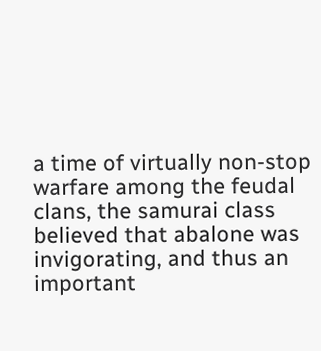a time of virtually non-stop warfare among the feudal clans, the samurai class believed that abalone was invigorating, and thus an important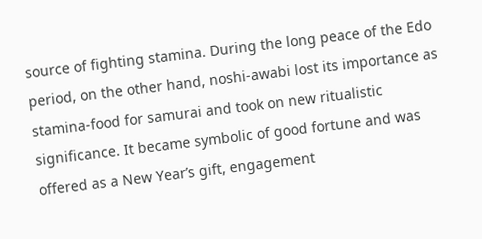source of fighting stamina. During the long peace of the Edo period, on the other hand, noshi-awabi lost its importance as stamina-food for samurai and took on new ritualistic significance. It became symbolic of good fortune and was offered as a New Year’s gift, engagement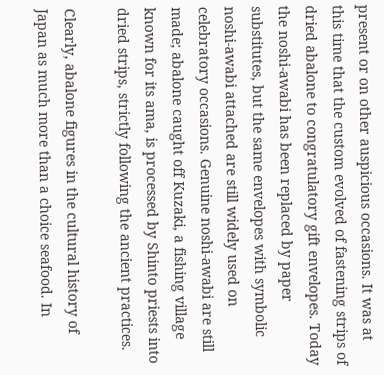present or on other auspicious occasions. It was at this time that the custom evolved of fastening strips of dried abalone to congratulatory gift envelopes. Today the noshi-awabi has been replaced by paper substitutes, but the same envelopes with symbolic noshi-awabi attached are still widely used on celebratory occasions. Genuine noshi-awabi are still made; abalone caught off Kuzaki, a fishing village known for its ama, is processed by Shinto priests into dried strips, strictly following the ancient practices.

Clearly, abalone figures in the cultural history of Japan as much more than a choice seafood. In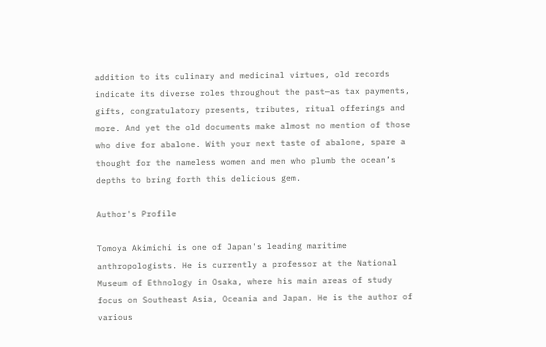addition to its culinary and medicinal virtues, old records indicate its diverse roles throughout the past—as tax payments, gifts, congratulatory presents, tributes, ritual offerings and more. And yet the old documents make almost no mention of those who dive for abalone. With your next taste of abalone, spare a thought for the nameless women and men who plumb the ocean’s depths to bring forth this delicious gem.

Author's Profile

Tomoya Akimichi is one of Japan's leading maritime anthropologists. He is currently a professor at the National Museum of Ethnology in Osaka, where his main areas of study focus on Southeast Asia, Oceania and Japan. He is the author of various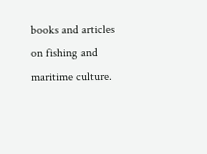books and articles on fishing and maritime culture.